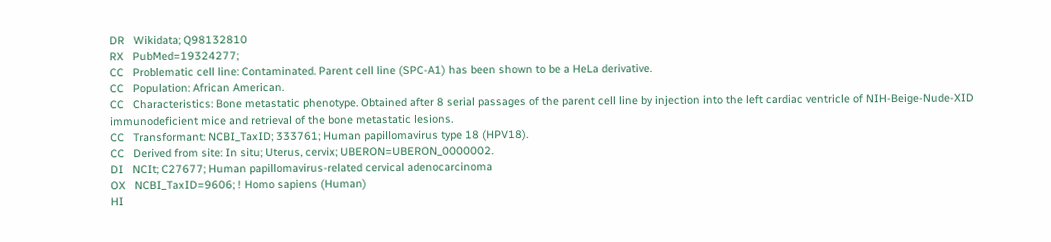DR   Wikidata; Q98132810
RX   PubMed=19324277;
CC   Problematic cell line: Contaminated. Parent cell line (SPC-A1) has been shown to be a HeLa derivative.
CC   Population: African American.
CC   Characteristics: Bone metastatic phenotype. Obtained after 8 serial passages of the parent cell line by injection into the left cardiac ventricle of NIH-Beige-Nude-XID immunodeficient mice and retrieval of the bone metastatic lesions.
CC   Transformant: NCBI_TaxID; 333761; Human papillomavirus type 18 (HPV18).
CC   Derived from site: In situ; Uterus, cervix; UBERON=UBERON_0000002.
DI   NCIt; C27677; Human papillomavirus-related cervical adenocarcinoma
OX   NCBI_TaxID=9606; ! Homo sapiens (Human)
HI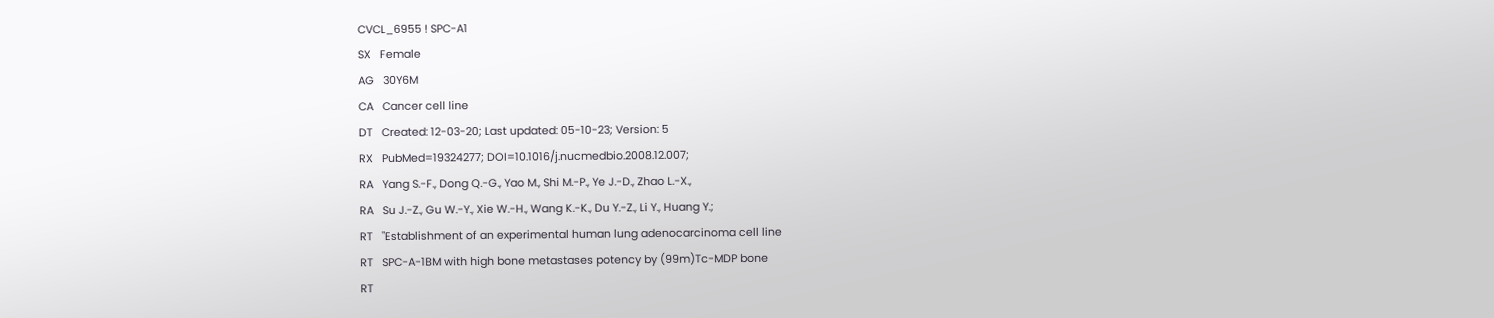CVCL_6955 ! SPC-A1
SX   Female
AG   30Y6M
CA   Cancer cell line
DT   Created: 12-03-20; Last updated: 05-10-23; Version: 5
RX   PubMed=19324277; DOI=10.1016/j.nucmedbio.2008.12.007;
RA   Yang S.-F., Dong Q.-G., Yao M., Shi M.-P., Ye J.-D., Zhao L.-X.,
RA   Su J.-Z., Gu W.-Y., Xie W.-H., Wang K.-K., Du Y.-Z., Li Y., Huang Y.;
RT   "Establishment of an experimental human lung adenocarcinoma cell line
RT   SPC-A-1BM with high bone metastases potency by (99m)Tc-MDP bone
RT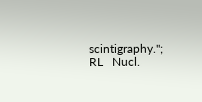scintigraphy.";
RL   Nucl.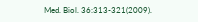Med. Biol. 36:313-321(2009).